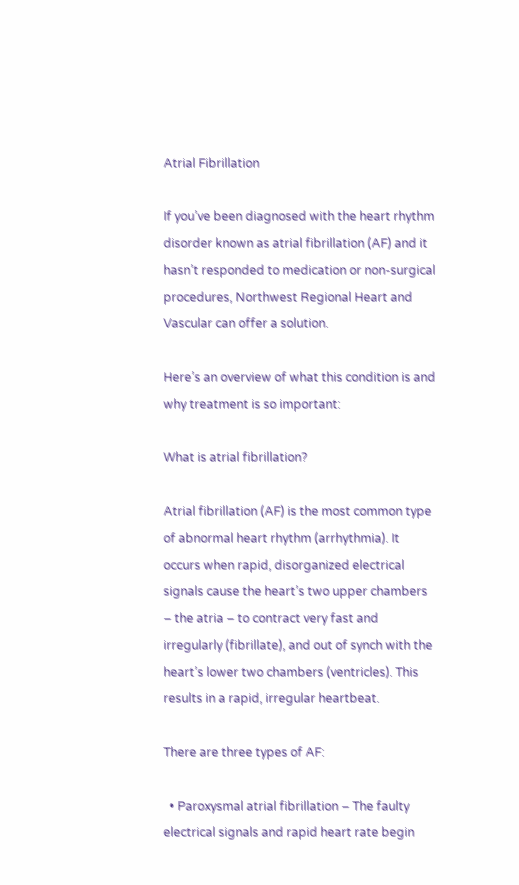Atrial Fibrillation

If you’ve been diagnosed with the heart rhythm disorder known as atrial fibrillation (AF) and it hasn’t responded to medication or non-surgical procedures, Northwest Regional Heart and Vascular can offer a solution.

Here’s an overview of what this condition is and why treatment is so important:

What is atrial fibrillation?

Atrial fibrillation (AF) is the most common type of abnormal heart rhythm (arrhythmia). It occurs when rapid, disorganized electrical signals cause the heart’s two upper chambers – the atria – to contract very fast and irregularly (fibrillate), and out of synch with the heart’s lower two chambers (ventricles). This results in a rapid, irregular heartbeat.

There are three types of AF:

  • Paroxysmal atrial fibrillation – The faulty electrical signals and rapid heart rate begin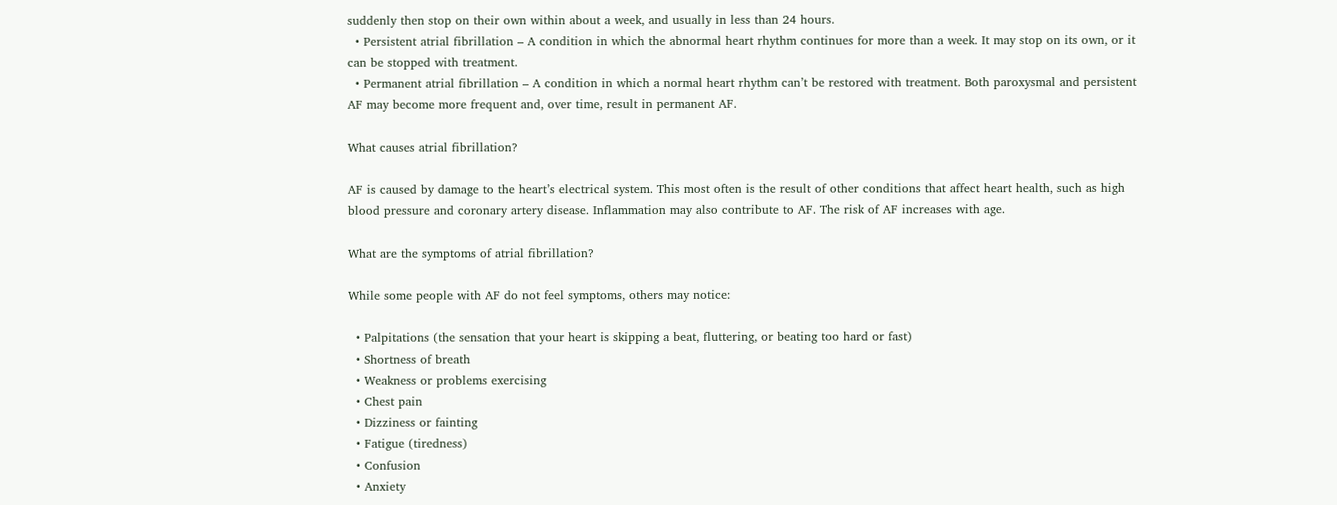suddenly then stop on their own within about a week, and usually in less than 24 hours.
  • Persistent atrial fibrillation – A condition in which the abnormal heart rhythm continues for more than a week. It may stop on its own, or it can be stopped with treatment.
  • Permanent atrial fibrillation – A condition in which a normal heart rhythm can’t be restored with treatment. Both paroxysmal and persistent AF may become more frequent and, over time, result in permanent AF.

What causes atrial fibrillation?

AF is caused by damage to the heart’s electrical system. This most often is the result of other conditions that affect heart health, such as high blood pressure and coronary artery disease. Inflammation may also contribute to AF. The risk of AF increases with age.

What are the symptoms of atrial fibrillation?

While some people with AF do not feel symptoms, others may notice:

  • Palpitations (the sensation that your heart is skipping a beat, fluttering, or beating too hard or fast)
  • Shortness of breath
  • Weakness or problems exercising
  • Chest pain
  • Dizziness or fainting
  • Fatigue (tiredness)
  • Confusion
  • Anxiety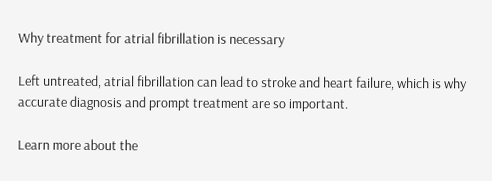Why treatment for atrial fibrillation is necessary

Left untreated, atrial fibrillation can lead to stroke and heart failure, which is why accurate diagnosis and prompt treatment are so important.

Learn more about the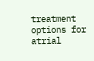treatment options for atrial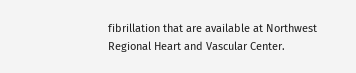fibrillation that are available at Northwest Regional Heart and Vascular Center.